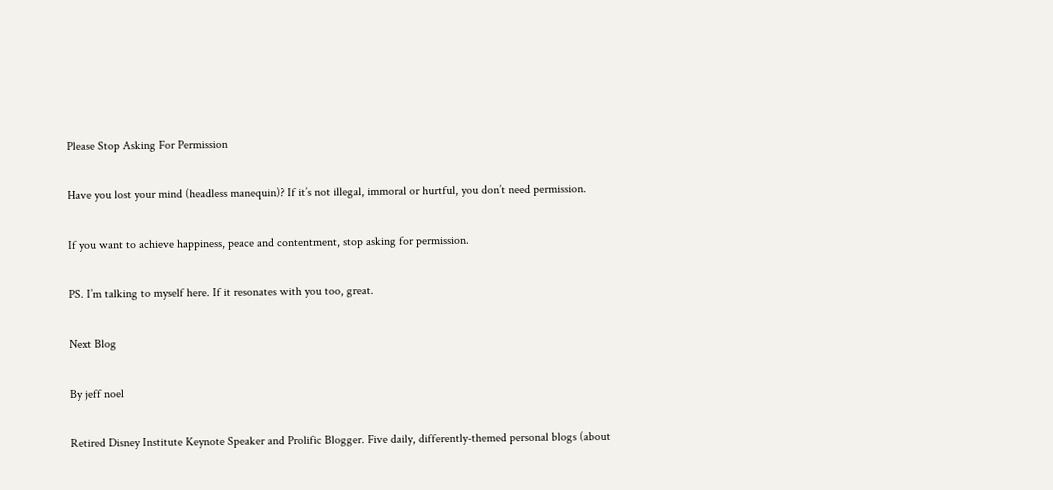Please Stop Asking For Permission

Have you lost your mind (headless manequin)? If it’s not illegal, immoral or hurtful, you don’t need permission.

If you want to achieve happiness, peace and contentment, stop asking for permission.

PS. I’m talking to myself here. If it resonates with you too, great.

Next Blog

By jeff noel

Retired Disney Institute Keynote Speaker and Prolific Blogger. Five daily, differently-themed personal blogs (about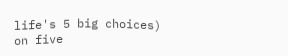life's 5 big choices) on five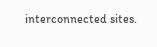interconnected sites.